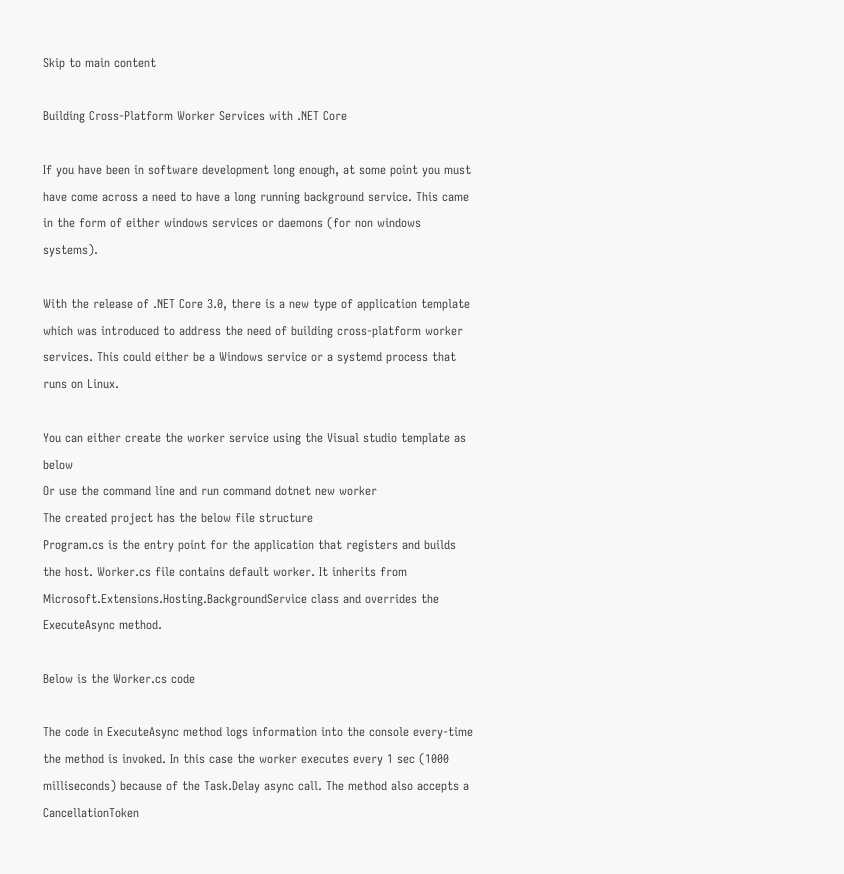Skip to main content

Building Cross-Platform Worker Services with .NET Core

If you have been in software development long enough, at some point you must have come across a need to have a long running background service. This came in the form of either windows services or daemons (for non windows systems).

With the release of .NET Core 3.0, there is a new type of application template which was introduced to address the need of building cross-platform worker services. This could either be a Windows service or a systemd process that runs on Linux.

You can either create the worker service using the Visual studio template as below
Or use the command line and run command dotnet new worker
The created project has the below file structure
Program.cs is the entry point for the application that registers and builds the host. Worker.cs file contains default worker. It inherits from  Microsoft.Extensions.Hosting.BackgroundService class and overrides the ExecuteAsync method.

Below is the Worker.cs code

The code in ExecuteAsync method logs information into the console every-time the method is invoked. In this case the worker executes every 1 sec (1000 milliseconds) because of the Task.Delay async call. The method also accepts a CancellationToken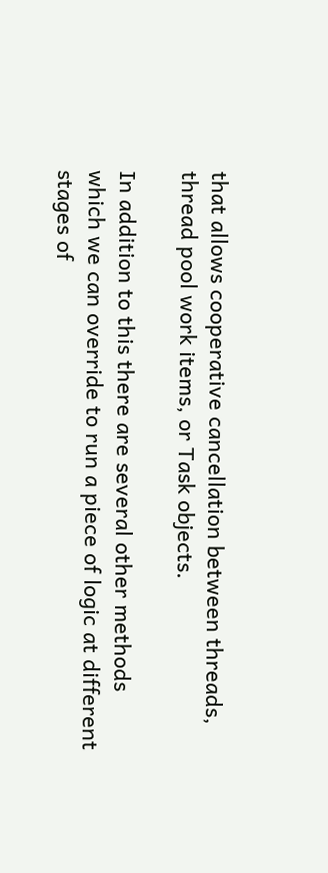that allows cooperative cancellation between threads, thread pool work items, or Task objects.

In addition to this there are several other methods which we can override to run a piece of logic at different stages of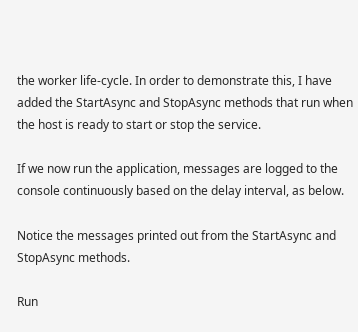the worker life-cycle. In order to demonstrate this, I have added the StartAsync and StopAsync methods that run when the host is ready to start or stop the service.

If we now run the application, messages are logged to the console continuously based on the delay interval, as below.

Notice the messages printed out from the StartAsync and StopAsync methods.

Run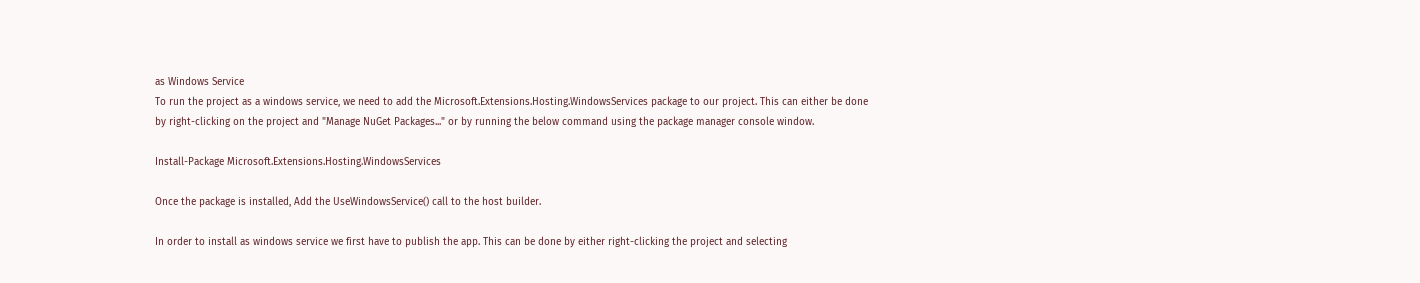as Windows Service
To run the project as a windows service, we need to add the Microsoft.Extensions.Hosting.WindowsServices package to our project. This can either be done by right-clicking on the project and "Manage NuGet Packages..." or by running the below command using the package manager console window.

Install-Package Microsoft.Extensions.Hosting.WindowsServices

Once the package is installed, Add the UseWindowsService() call to the host builder.

In order to install as windows service we first have to publish the app. This can be done by either right-clicking the project and selecting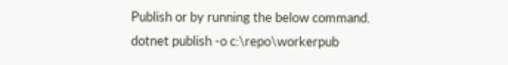Publish or by running the below command.
dotnet publish -o c:\repo\workerpub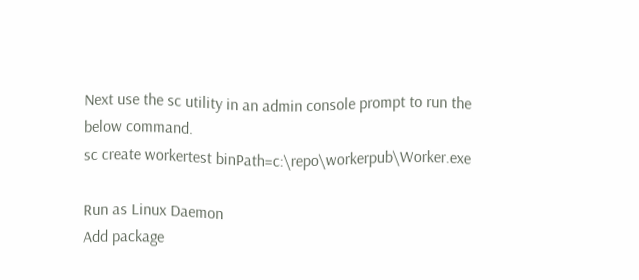Next use the sc utility in an admin console prompt to run the below command.
sc create workertest binPath=c:\repo\workerpub\Worker.exe

Run as Linux Daemon
Add package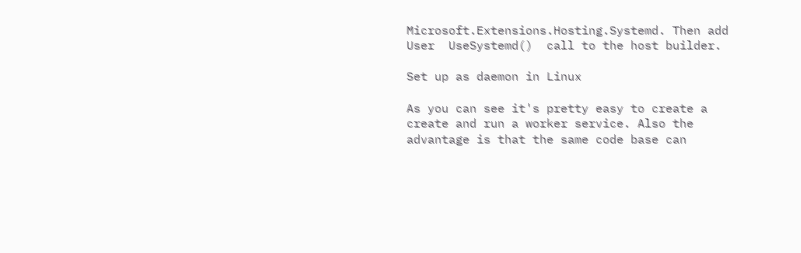Microsoft.Extensions.Hosting.Systemd. Then add User  UseSystemd()  call to the host builder.

Set up as daemon in Linux

As you can see it's pretty easy to create a create and run a worker service. Also the advantage is that the same code base can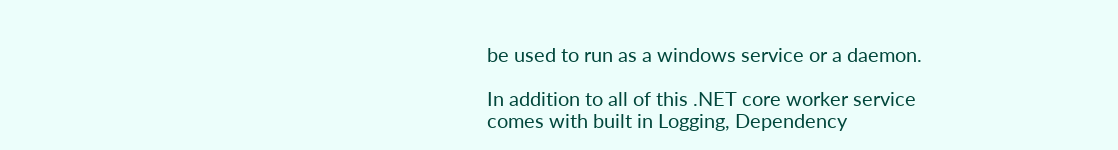be used to run as a windows service or a daemon.

In addition to all of this .NET core worker service comes with built in Logging, Dependency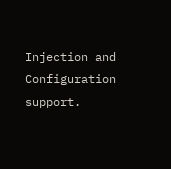Injection and Configuration support.